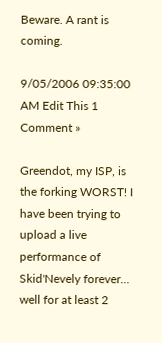Beware. A rant is coming.

9/05/2006 09:35:00 AM Edit This 1 Comment »

Greendot, my ISP, is the forking WORST! I have been trying to upload a live performance of Skid'Nevely forever... well for at least 2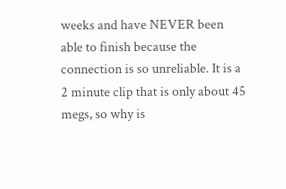weeks and have NEVER been able to finish because the connection is so unreliable. It is a 2 minute clip that is only about 45 megs, so why is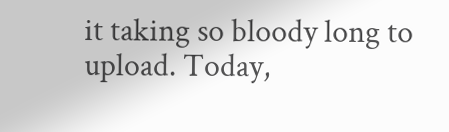it taking so bloody long to upload. Today,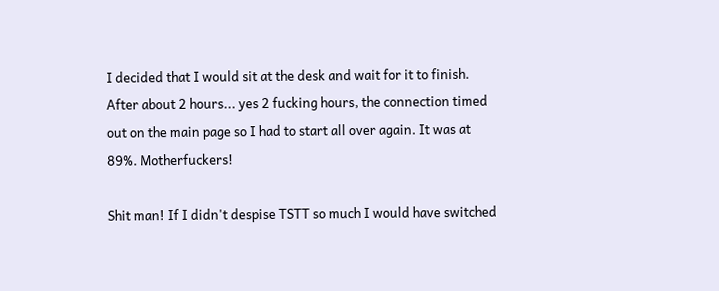I decided that I would sit at the desk and wait for it to finish. After about 2 hours... yes 2 fucking hours, the connection timed out on the main page so I had to start all over again. It was at 89%. Motherfuckers!

Shit man! If I didn't despise TSTT so much I would have switched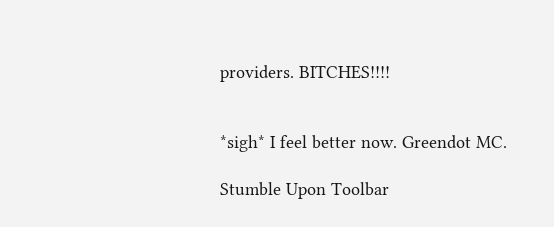providers. BITCHES!!!!


*sigh* I feel better now. Greendot MC.

Stumble Upon Toolbar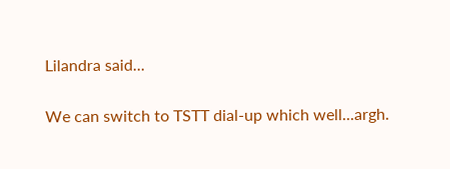Lilandra said...

We can switch to TSTT dial-up which well...argh.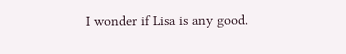I wonder if Lisa is any good.